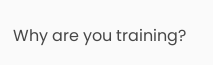Why are you training?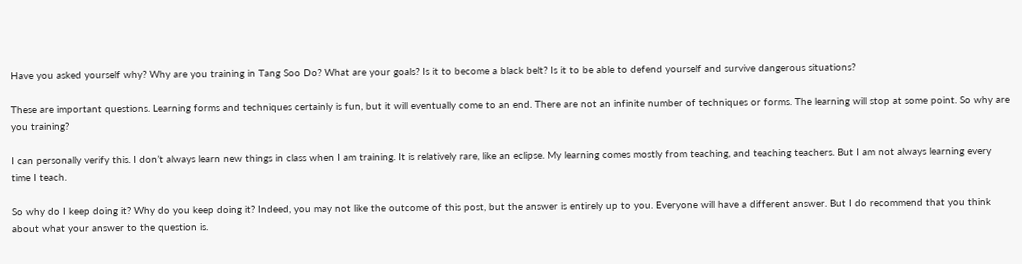Have you asked yourself why? Why are you training in Tang Soo Do? What are your goals? Is it to become a black belt? Is it to be able to defend yourself and survive dangerous situations?

These are important questions. Learning forms and techniques certainly is fun, but it will eventually come to an end. There are not an infinite number of techniques or forms. The learning will stop at some point. So why are you training?

I can personally verify this. I don’t always learn new things in class when I am training. It is relatively rare, like an eclipse. My learning comes mostly from teaching, and teaching teachers. But I am not always learning every time I teach.

So why do I keep doing it? Why do you keep doing it? Indeed, you may not like the outcome of this post, but the answer is entirely up to you. Everyone will have a different answer. But I do recommend that you think about what your answer to the question is.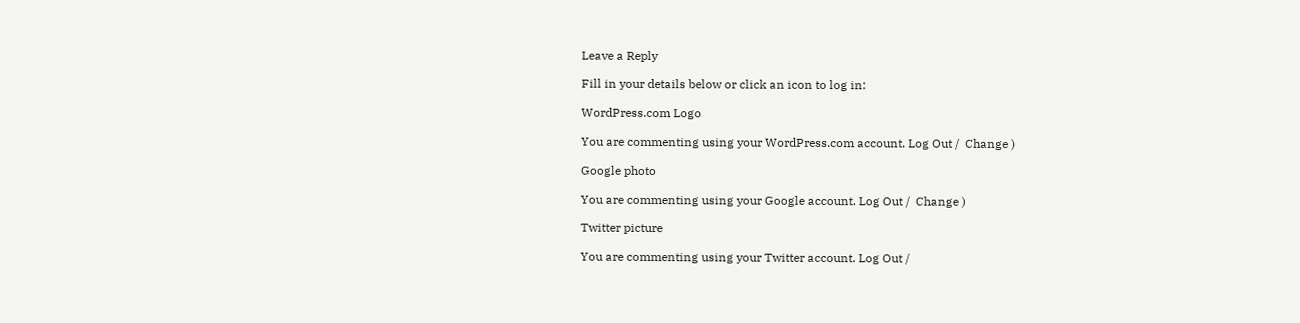Leave a Reply

Fill in your details below or click an icon to log in:

WordPress.com Logo

You are commenting using your WordPress.com account. Log Out /  Change )

Google photo

You are commenting using your Google account. Log Out /  Change )

Twitter picture

You are commenting using your Twitter account. Log Out /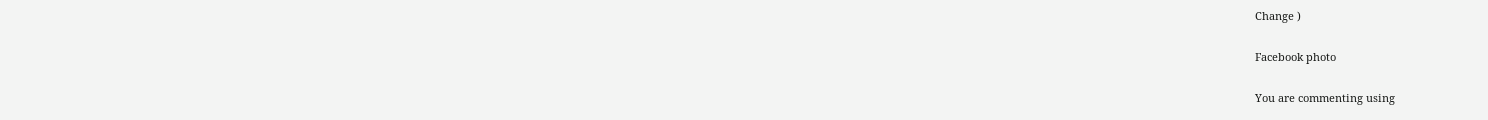Change )

Facebook photo

You are commenting using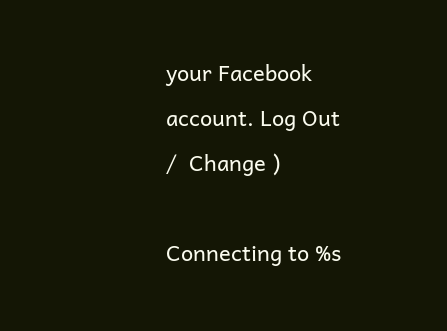your Facebook account. Log Out /  Change )

Connecting to %s